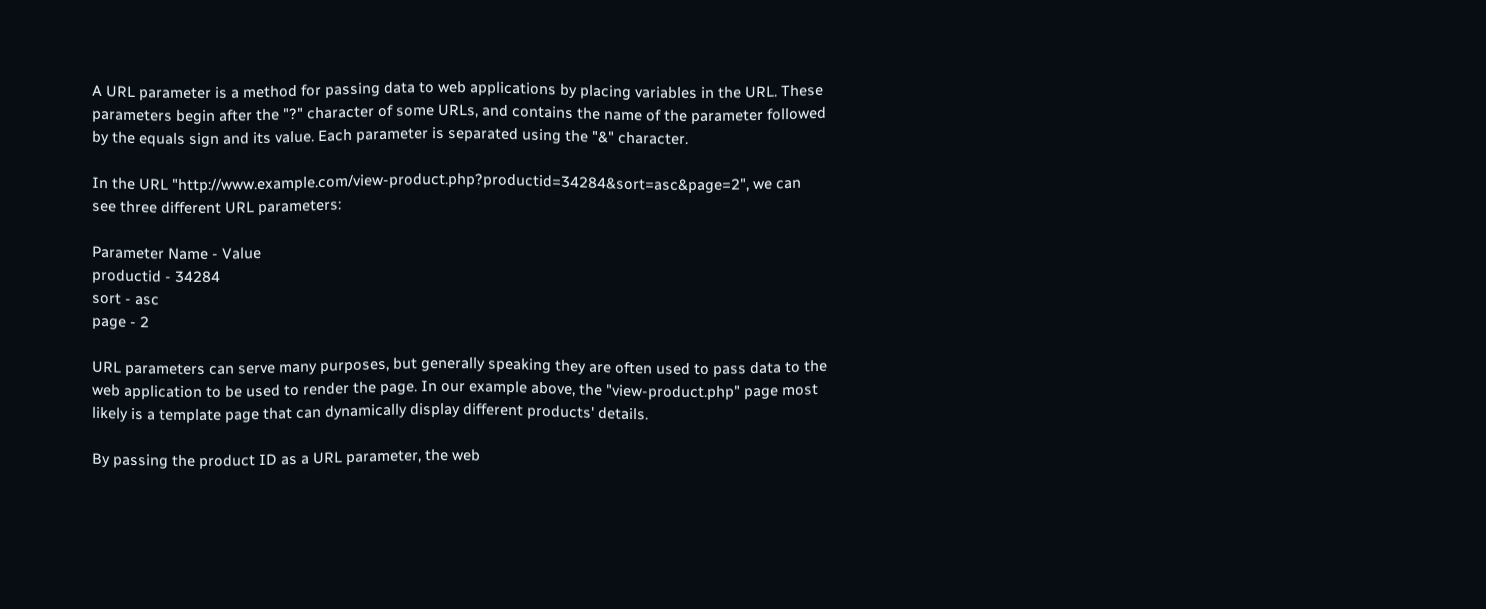A URL parameter is a method for passing data to web applications by placing variables in the URL. These parameters begin after the "?" character of some URLs, and contains the name of the parameter followed by the equals sign and its value. Each parameter is separated using the "&" character.

In the URL "http://www.example.com/view-product.php?productid=34284&sort=asc&page=2", we can see three different URL parameters:

Parameter Name - Value
productid - 34284
sort - asc
page - 2

URL parameters can serve many purposes, but generally speaking they are often used to pass data to the web application to be used to render the page. In our example above, the "view-product.php" page most likely is a template page that can dynamically display different products' details.

By passing the product ID as a URL parameter, the web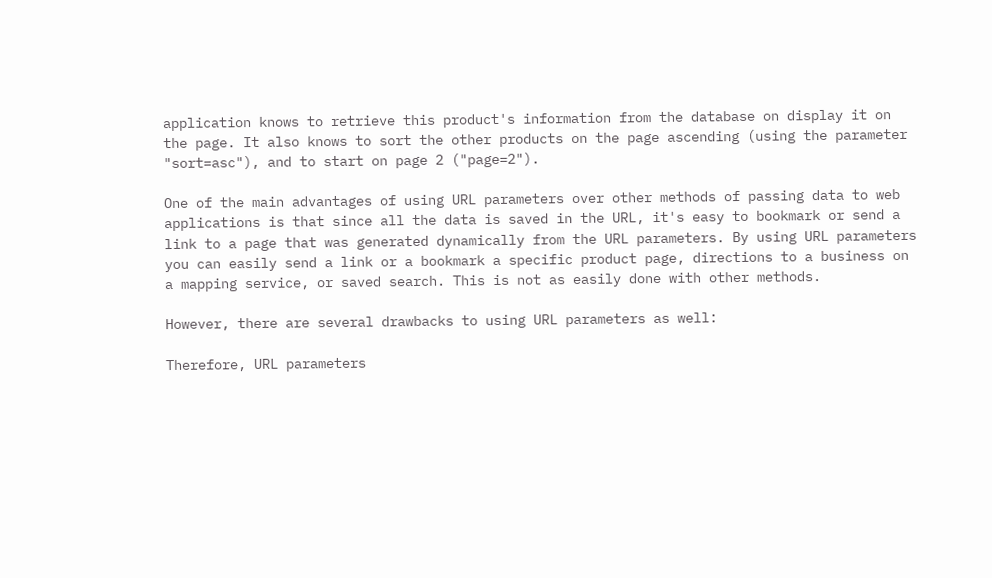application knows to retrieve this product's information from the database on display it on the page. It also knows to sort the other products on the page ascending (using the parameter "sort=asc"), and to start on page 2 ("page=2").

One of the main advantages of using URL parameters over other methods of passing data to web applications is that since all the data is saved in the URL, it's easy to bookmark or send a link to a page that was generated dynamically from the URL parameters. By using URL parameters you can easily send a link or a bookmark a specific product page, directions to a business on a mapping service, or saved search. This is not as easily done with other methods.

However, there are several drawbacks to using URL parameters as well:

Therefore, URL parameters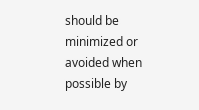should be minimized or avoided when possible by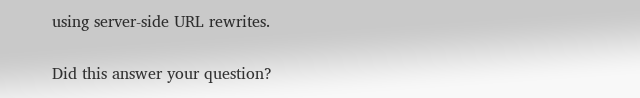using server-side URL rewrites.

Did this answer your question?